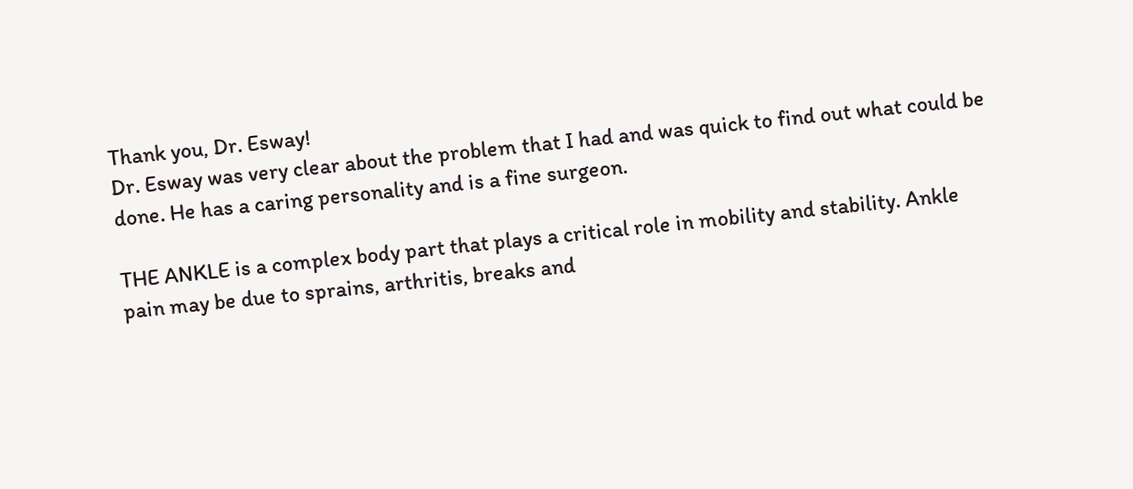Thank you, Dr. Esway!
Dr. Esway was very clear about the problem that I had and was quick to find out what could be done. He has a caring personality and is a fine surgeon.

THE ANKLE is a complex body part that plays a critical role in mobility and stability. Ankle pain may be due to sprains, arthritis, breaks and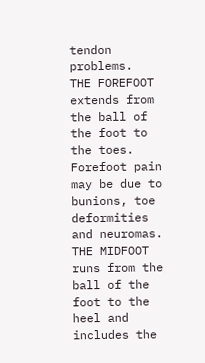tendon problems.
THE FOREFOOT extends from the ball of the foot to the toes. Forefoot pain may be due to bunions, toe deformities and neuromas.
THE MIDFOOT runs from the ball of the foot to the heel and includes the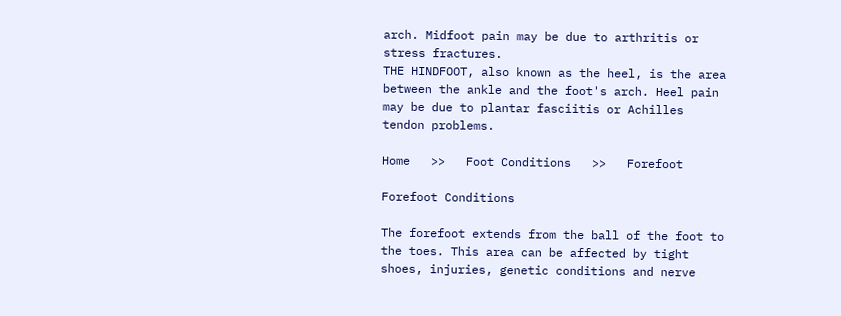arch. Midfoot pain may be due to arthritis or stress fractures.
THE HINDFOOT, also known as the heel, is the area between the ankle and the foot's arch. Heel pain may be due to plantar fasciitis or Achilles tendon problems.

Home   >>   Foot Conditions   >>   Forefoot

Forefoot Conditions

The forefoot extends from the ball of the foot to the toes. This area can be affected by tight shoes, injuries, genetic conditions and nerve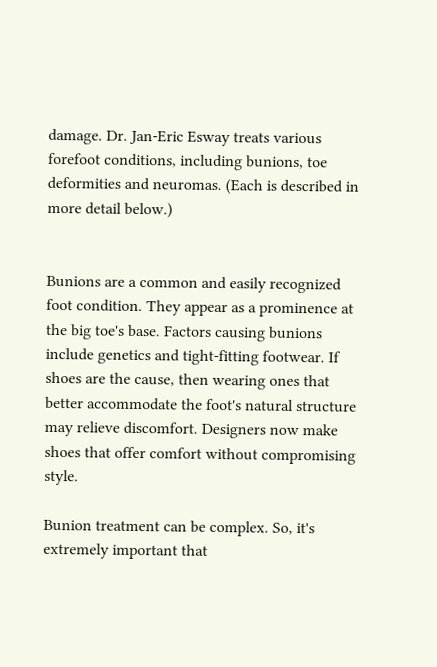damage. Dr. Jan-Eric Esway treats various forefoot conditions, including bunions, toe deformities and neuromas. (Each is described in more detail below.)


Bunions are a common and easily recognized foot condition. They appear as a prominence at the big toe's base. Factors causing bunions include genetics and tight-fitting footwear. If shoes are the cause, then wearing ones that better accommodate the foot's natural structure may relieve discomfort. Designers now make shoes that offer comfort without compromising style.

Bunion treatment can be complex. So, it's extremely important that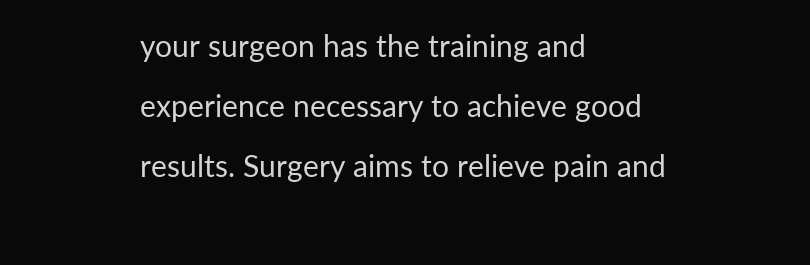your surgeon has the training and experience necessary to achieve good results. Surgery aims to relieve pain and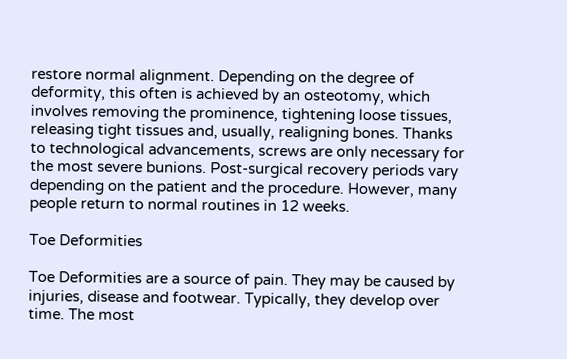restore normal alignment. Depending on the degree of deformity, this often is achieved by an osteotomy, which involves removing the prominence, tightening loose tissues, releasing tight tissues and, usually, realigning bones. Thanks to technological advancements, screws are only necessary for the most severe bunions. Post-surgical recovery periods vary depending on the patient and the procedure. However, many people return to normal routines in 12 weeks.

Toe Deformities

Toe Deformities are a source of pain. They may be caused by injuries, disease and footwear. Typically, they develop over time. The most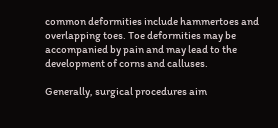common deformities include hammertoes and overlapping toes. Toe deformities may be accompanied by pain and may lead to the development of corns and calluses.

Generally, surgical procedures aim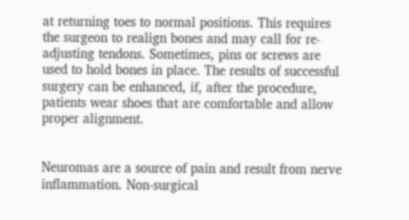at returning toes to normal positions. This requires the surgeon to realign bones and may call for re-adjusting tendons. Sometimes, pins or screws are used to hold bones in place. The results of successful surgery can be enhanced, if, after the procedure, patients wear shoes that are comfortable and allow proper alignment.


Neuromas are a source of pain and result from nerve inflammation. Non-surgical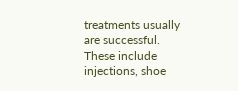treatments usually are successful. These include injections, shoe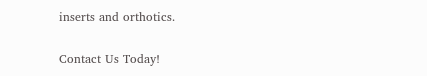inserts and orthotics.

Contact Us Today!